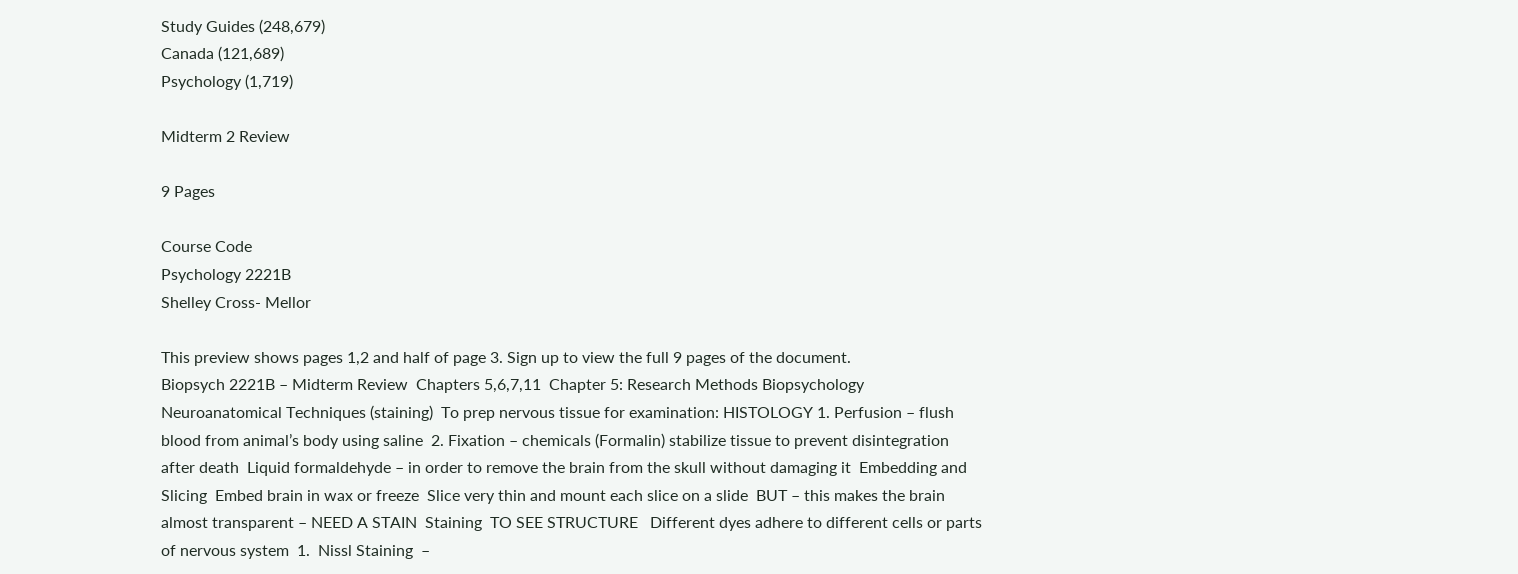Study Guides (248,679)
Canada (121,689)
Psychology (1,719)

Midterm 2 Review

9 Pages

Course Code
Psychology 2221B
Shelley Cross- Mellor

This preview shows pages 1,2 and half of page 3. Sign up to view the full 9 pages of the document.
Biopsych 2221B – Midterm Review  Chapters 5,6,7,11  Chapter 5: Research Methods Biopsychology  Neuroanatomical Techniques (staining)  To prep nervous tissue for examination: HISTOLOGY 1. Perfusion – flush blood from animal’s body using saline  2. Fixation – chemicals (Formalin) stabilize tissue to prevent disintegration after death  Liquid formaldehyde – in order to remove the brain from the skull without damaging it  Embedding and Slicing  Embed brain in wax or freeze  Slice very thin and mount each slice on a slide  BUT – this makes the brain almost transparent – NEED A STAIN  Staining  TO SEE STRUCTURE   Different dyes adhere to different cells or parts of nervous system  1.  Nissl Staining  –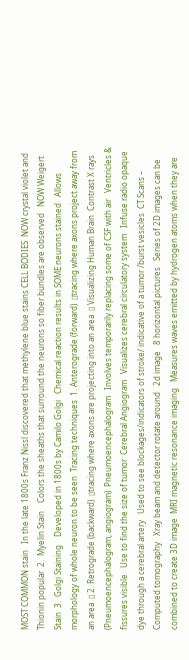MOST COMMON stain   In the late 1800s Franz Nissl discovered that methylene blue stains CELL BODIES  NOW crystal violet and Thionin popular  2.  Myelin Stain    Colors the sheaths that surround the neurons so fiber bundles are observed   NOW Weigert Stain  3.  Golgi Staining    Developed in 1800s by Camilo Golgi   Chemical reaction results in SOME neurons stained   Allows morphology of whole neuron to be seen  Tracing techniques  1. Anterograde (forward)  ▯tracing where axons project away from an area  ▯ 2. Retrograde (backward)  ▯tracing where axons are projecting into an area  ▯ Visualizing Human Brain  Contrast X rays (Pneumoencephalogram, angiogram)  Pneumoencephalogram   Involves temporarily replacing some of CSF with air   Ventricles & fissures visible   Use to find the size of tumor  Cerebral Angiogram   Visualizes cerebral circulatory system   Infuse radio opaque dye through a cerebral artery   Used to see blockages/indicators of stroke/ indicative of a tumor /burst vesicles  CT Scans – Computed tomography   Xray beam and detector rotate around   2d image   8 horizontal pictures   Series of 2D images can be combined to create 3D image  MRI magnetic resonance imaging   Measures waves emitted by hydrogen atoms when they are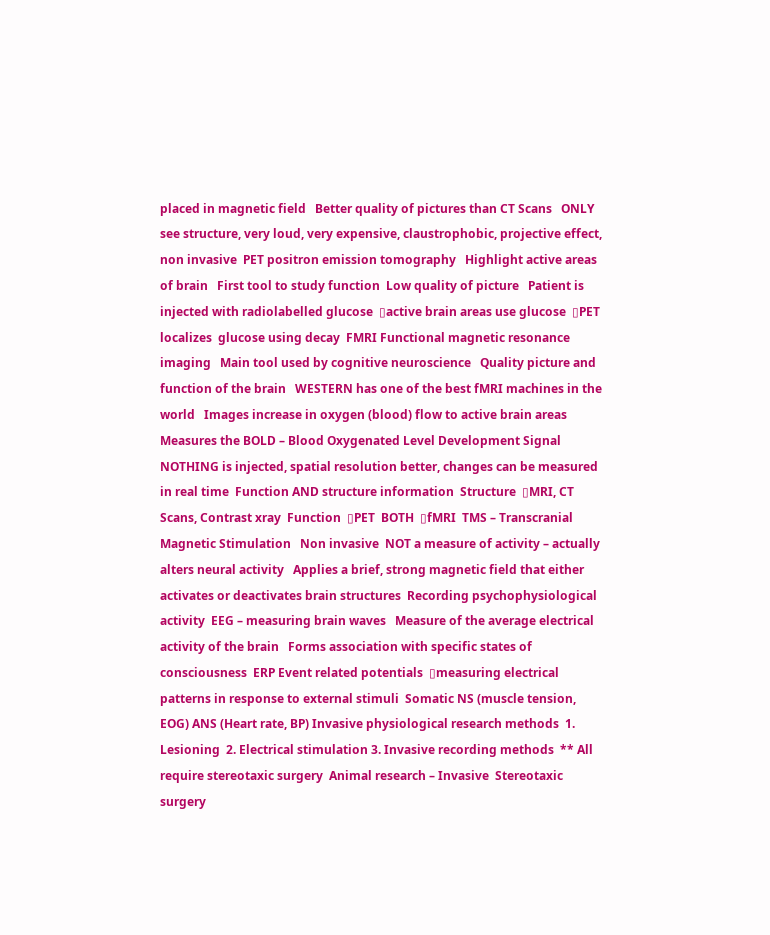placed in magnetic field   Better quality of pictures than CT Scans   ONLY see structure, very loud, very expensive, claustrophobic, projective effect, non invasive  PET positron emission tomography   Highlight active areas of brain   First tool to study function  Low quality of picture   Patient is injected with radiolabelled glucose  ▯active brain areas use glucose  ▯PET localizes  glucose using decay  FMRI Functional magnetic resonance imaging   Main tool used by cognitive neuroscience   Quality picture and function of the brain   WESTERN has one of the best fMRI machines in the world   Images increase in oxygen (blood) flow to active brain areas  Measures the BOLD – Blood Oxygenated Level Development Signal   NOTHING is injected, spatial resolution better, changes can be measured in real time  Function AND structure information  Structure  ▯MRI, CT Scans, Contrast xray  Function  ▯PET  BOTH  ▯fMRI  TMS – Transcranial Magnetic Stimulation   Non invasive  NOT a measure of activity – actually alters neural activity   Applies a brief, strong magnetic field that either activates or deactivates brain structures  Recording psychophysiological activity  EEG – measuring brain waves   Measure of the average electrical activity of the brain   Forms association with specific states of consciousness  ERP Event related potentials  ▯measuring electrical patterns in response to external stimuli  Somatic NS (muscle tension, EOG) ANS (Heart rate, BP) Invasive physiological research methods  1. Lesioning  2. Electrical stimulation 3. Invasive recording methods  ** All require stereotaxic surgery  Animal research – Invasive  Stereotaxic surgery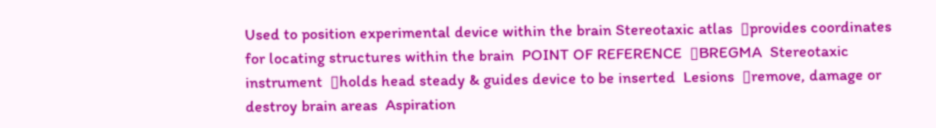Used to position experimental device within the brain Stereotaxic atlas  ▯provides coordinates for locating structures within the brain  POINT OF REFERENCE  ▯BREGMA  Stereotaxic instrument  ▯holds head steady & guides device to be inserted  Lesions  ▯remove, damage or destroy brain areas  Aspiration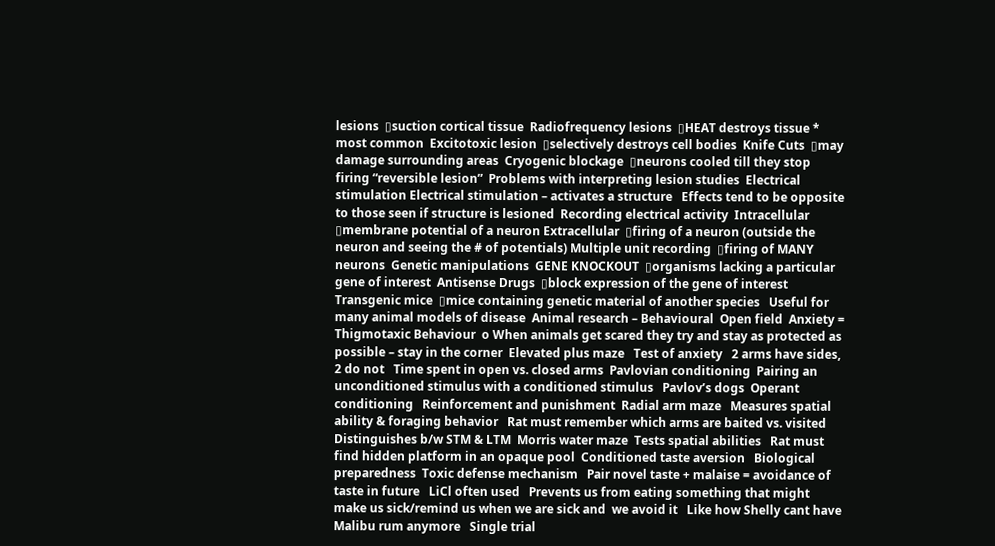lesions  ▯suction cortical tissue  Radiofrequency lesions  ▯HEAT destroys tissue * most common  Excitotoxic lesion  ▯selectively destroys cell bodies  Knife Cuts  ▯may damage surrounding areas  Cryogenic blockage  ▯neurons cooled till they stop firing “reversible lesion”  Problems with interpreting lesion studies  Electrical stimulation Electrical stimulation – activates a structure   Effects tend to be opposite to those seen if structure is lesioned  Recording electrical activity  Intracellular  ▯membrane potential of a neuron Extracellular  ▯firing of a neuron (outside the neuron and seeing the # of potentials) Multiple unit recording  ▯firing of MANY neurons  Genetic manipulations  GENE KNOCKOUT  ▯organisms lacking a particular gene of interest  Antisense Drugs  ▯block expression of the gene of interest  Transgenic mice  ▯mice containing genetic material of another species   Useful for many animal models of disease  Animal research – Behavioural  Open field  Anxiety = Thigmotaxic Behaviour  o When animals get scared they try and stay as protected as possible – stay in the corner  Elevated plus maze   Test of anxiety   2 arms have sides, 2 do not   Time spent in open vs. closed arms  Pavlovian conditioning  Pairing an unconditioned stimulus with a conditioned stimulus   Pavlov’s dogs  Operant conditioning   Reinforcement and punishment  Radial arm maze   Measures spatial ability & foraging behavior   Rat must remember which arms are baited vs. visited   Distinguishes b/w STM & LTM  Morris water maze  Tests spatial abilities   Rat must find hidden platform in an opaque pool  Conditioned taste aversion   Biological preparedness  Toxic defense mechanism   Pair novel taste + malaise = avoidance of taste in future   LiCl often used   Prevents us from eating something that might make us sick/remind us when we are sick and  we avoid it   Like how Shelly cant have Malibu rum anymore   Single trial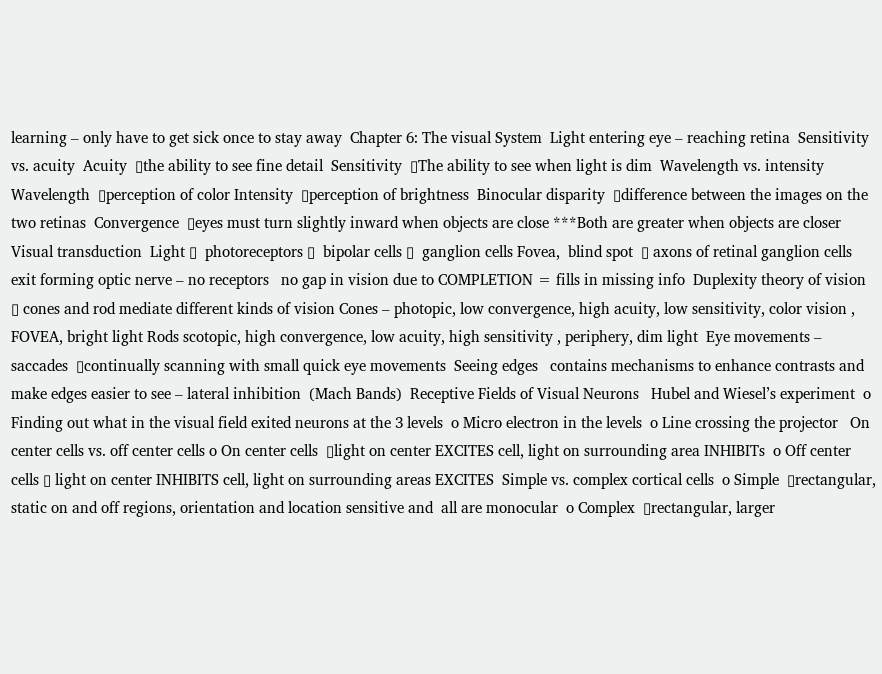learning – only have to get sick once to stay away  Chapter 6: The visual System  Light entering eye – reaching retina  Sensitivity vs. acuity  Acuity  ▯the ability to see fine detail  Sensitivity  ▯The ability to see when light is dim  Wavelength vs. intensity  Wavelength  ▯perception of color Intensity  ▯perception of brightness  Binocular disparity  ▯difference between the images on the two retinas  Convergence  ▯eyes must turn slightly inward when objects are close ***Both are greater when objects are closer  Visual transduction  Light ▯  photoreceptors ▯  bipolar cells ▯  ganglion cells Fovea,  blind spot  ▯ axons of retinal ganglion cells exit forming optic nerve – no receptors   no gap in vision due to COMPLETION = fills in missing info  Duplexity theory of vision  ▯ cones and rod mediate different kinds of vision Cones – photopic, low convergence, high acuity, low sensitivity, color vision , FOVEA, bright light Rods scotopic, high convergence, low acuity, high sensitivity , periphery, dim light  Eye movements – saccades  ▯continually scanning with small quick eye movements  Seeing edges   contains mechanisms to enhance contrasts and make edges easier to see – lateral inhibition  (Mach Bands)  Receptive Fields of Visual Neurons   Hubel and Wiesel’s experiment  o Finding out what in the visual field exited neurons at the 3 levels  o Micro electron in the levels  o Line crossing the projector   On center cells vs. off center cells o On center cells  ▯light on center EXCITES cell, light on surrounding area INHIBITs  o Off center cells ▯ light on center INHIBITS cell, light on surrounding areas EXCITES  Simple vs. complex cortical cells  o Simple  ▯rectangular, static on and off regions, orientation and location sensitive and  all are monocular  o Complex  ▯rectangular, larger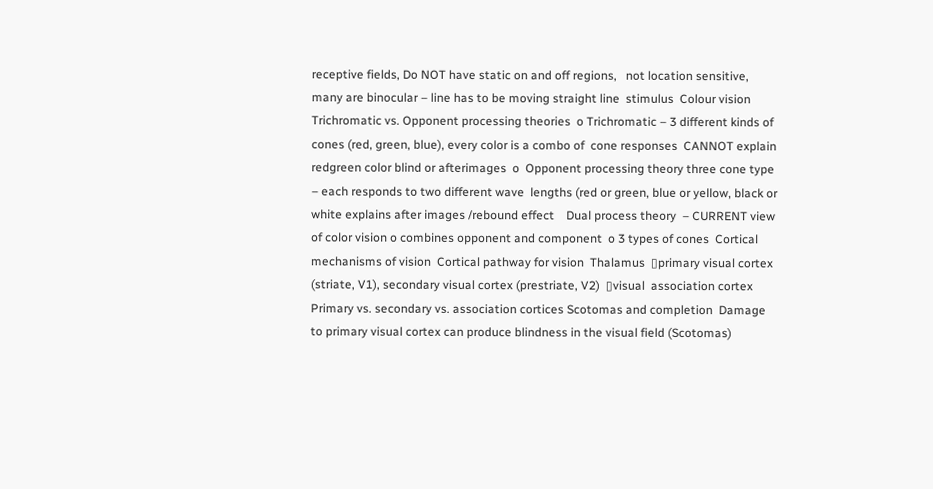receptive fields, Do NOT have static on and off regions,   not location sensitive, many are binocular – line has to be moving straight line  stimulus  Colour vision   Trichromatic vs. Opponent processing theories  o Trichromatic – 3 different kinds of cones (red, green, blue), every color is a combo of  cone responses  CANNOT explain redgreen color blind or afterimages  o  Opponent processing theory three cone type – each responds to two different wave  lengths (red or green, blue or yellow, black or white explains after images /rebound effect    Dual process theory  – CURRENT view of color vision o combines opponent and component  o 3 types of cones  Cortical mechanisms of vision  Cortical pathway for vision  Thalamus  ▯primary visual cortex (striate, V1), secondary visual cortex (prestriate, V2)  ▯visual  association cortex  Primary vs. secondary vs. association cortices Scotomas and completion  Damage to primary visual cortex can produce blindness in the visual field (Scotomas)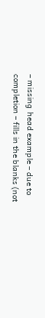– missing  head example – due to completion – fills in the blanks (not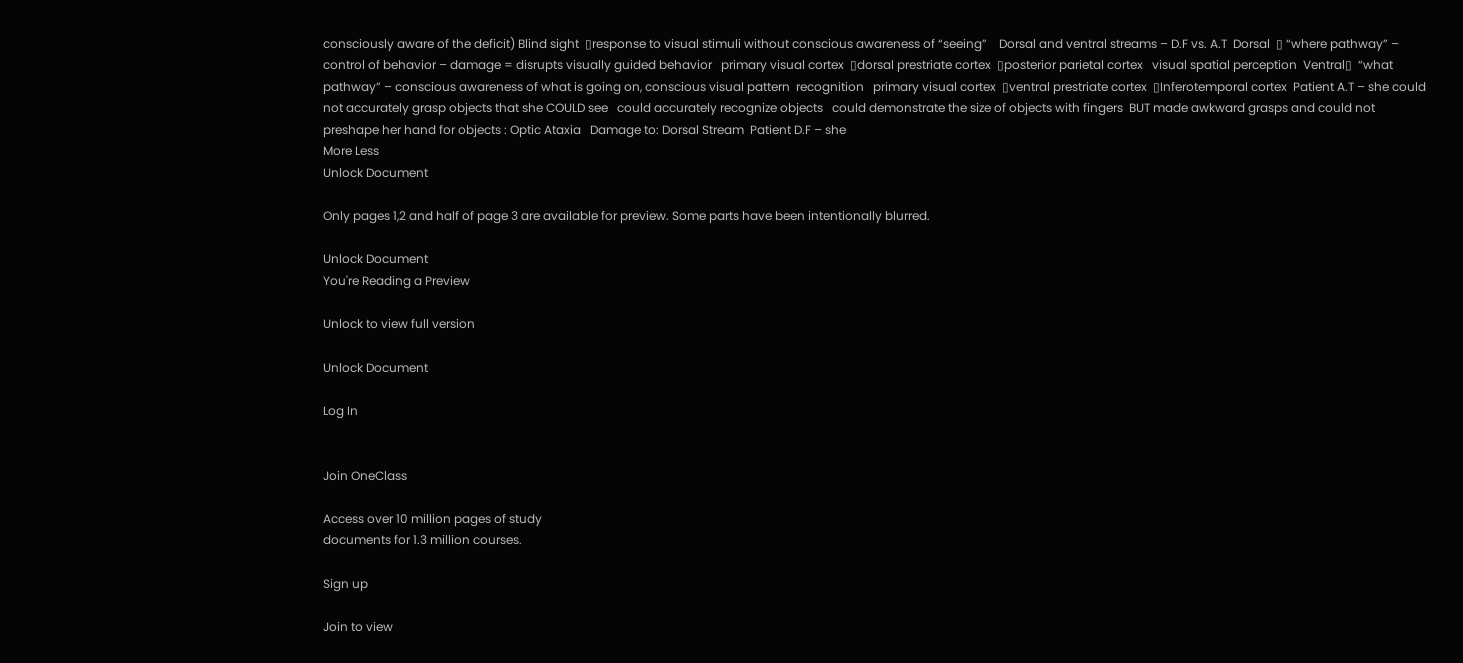consciously aware of the deficit) Blind sight  ▯response to visual stimuli without conscious awareness of “seeing”    Dorsal and ventral streams – D.F vs. A.T  Dorsal  ▯ “where pathway” – control of behavior – damage = disrupts visually guided behavior   primary visual cortex  ▯dorsal prestriate cortex  ▯posterior parietal cortex   visual spatial perception  Ventral▯  “what pathway” – conscious awareness of what is going on, conscious visual pattern  recognition   primary visual cortex  ▯ventral prestriate cortex  ▯Inferotemporal cortex  Patient A.T – she could not accurately grasp objects that she COULD see   could accurately recognize objects   could demonstrate the size of objects with fingers  BUT made awkward grasps and could not preshape her hand for objects : Optic Ataxia   Damage to: Dorsal Stream  Patient D.F – she
More Less
Unlock Document

Only pages 1,2 and half of page 3 are available for preview. Some parts have been intentionally blurred.

Unlock Document
You're Reading a Preview

Unlock to view full version

Unlock Document

Log In


Join OneClass

Access over 10 million pages of study
documents for 1.3 million courses.

Sign up

Join to view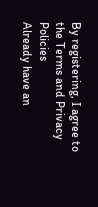By registering, I agree to the Terms and Privacy Policies
Already have an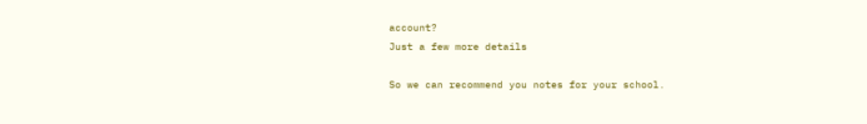account?
Just a few more details

So we can recommend you notes for your school.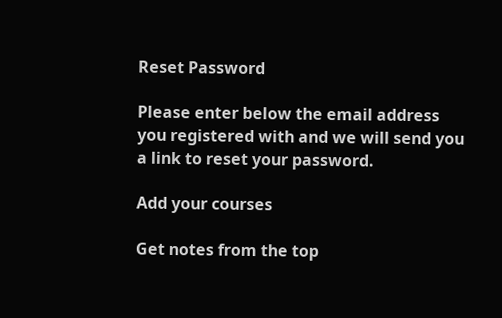Reset Password

Please enter below the email address you registered with and we will send you a link to reset your password.

Add your courses

Get notes from the top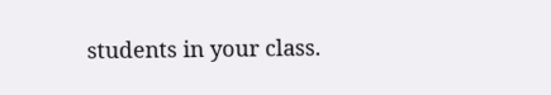students in your class.